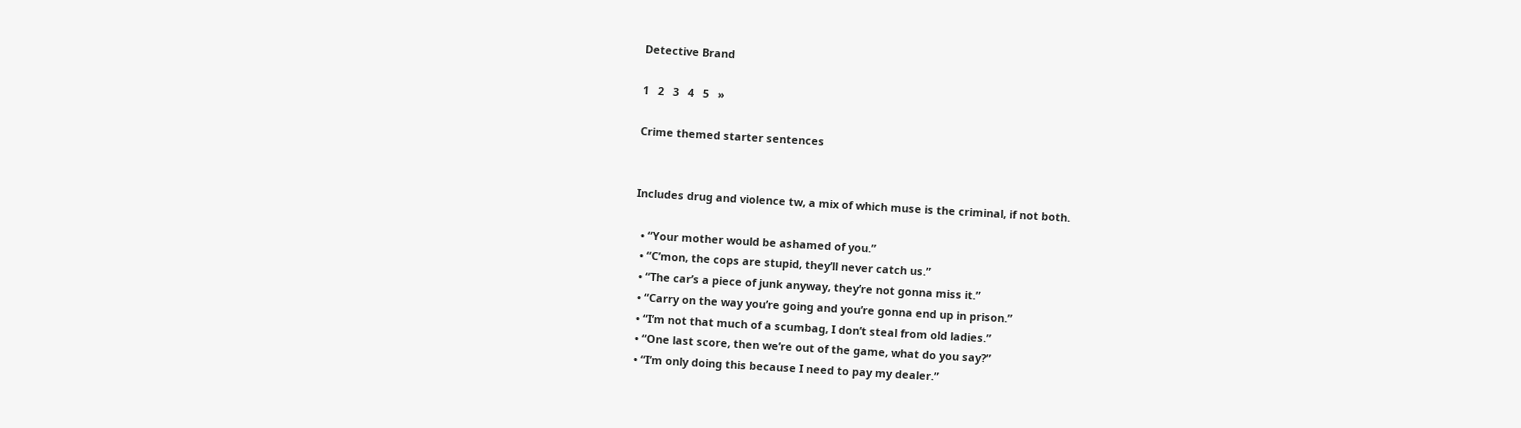Detective Brand

1   2   3   4   5   »

Crime themed starter sentences


Includes drug and violence tw, a mix of which muse is the criminal, if not both.

  • “Your mother would be ashamed of you.”
  • “C’mon, the cops are stupid, they’ll never catch us.”
  • “The car’s a piece of junk anyway, they’re not gonna miss it.”
  • “Carry on the way you’re going and you’re gonna end up in prison.”
  • “I’m not that much of a scumbag, I don’t steal from old ladies.”
  • “One last score, then we’re out of the game, what do you say?”
  • “I’m only doing this because I need to pay my dealer.”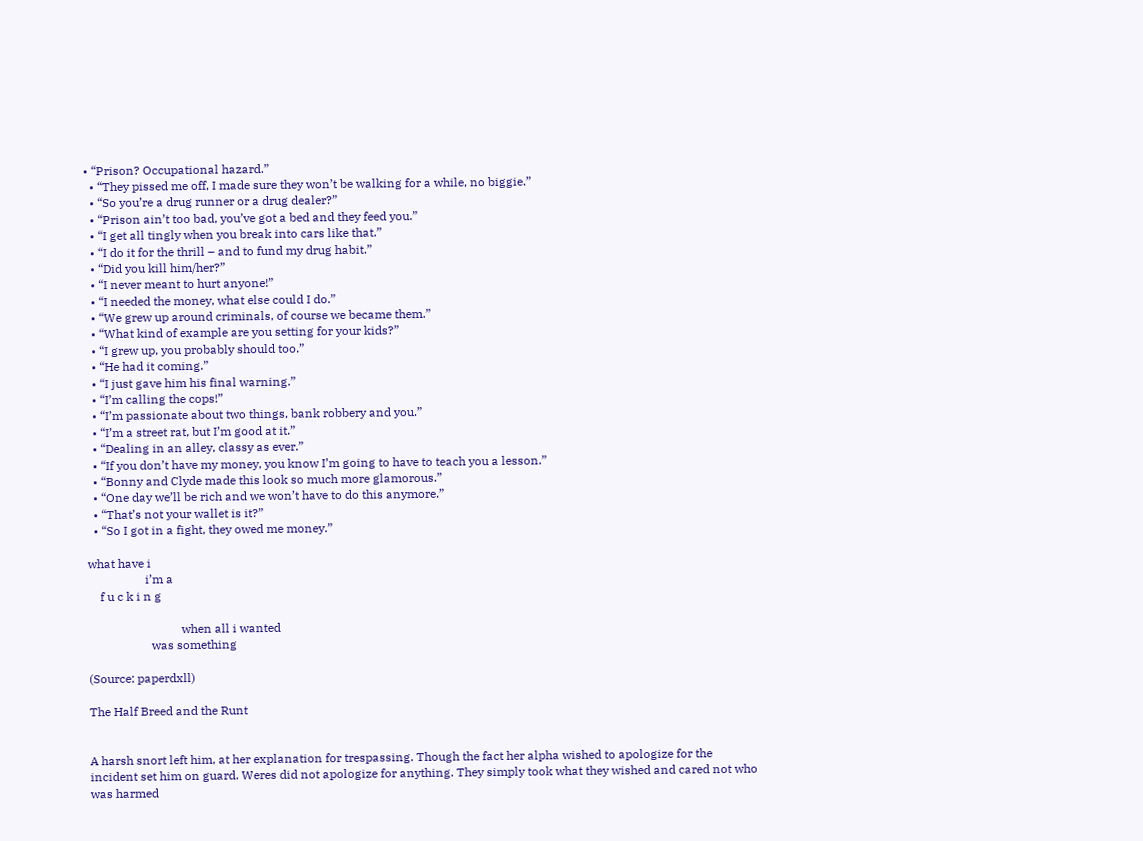• “Prison? Occupational hazard.”
  • “They pissed me off, I made sure they won’t be walking for a while, no biggie.”
  • “So you’re a drug runner or a drug dealer?”
  • “Prison ain’t too bad, you’ve got a bed and they feed you.”
  • “I get all tingly when you break into cars like that.”
  • “I do it for the thrill – and to fund my drug habit.”
  • “Did you kill him/her?”
  • “I never meant to hurt anyone!”
  • “I needed the money, what else could I do.”
  • “We grew up around criminals, of course we became them.”
  • “What kind of example are you setting for your kids?”
  • “I grew up, you probably should too.”
  • “He had it coming.”
  • “I just gave him his final warning.”
  • “I’m calling the cops!”
  • “I’m passionate about two things, bank robbery and you.”
  • “I’m a street rat, but I’m good at it.”
  • “Dealing in an alley, classy as ever.”
  • “If you don’t have my money, you know I’m going to have to teach you a lesson.”
  • “Bonny and Clyde made this look so much more glamorous.”
  • “One day we’ll be rich and we won’t have to do this anymore.”
  • “That’s not your wallet is it?”
  • “So I got in a fight, they owed me money.”

what have i
                   i’m a
    f u c k i n g

                               when all i wanted
                     was something

(Source: paperdxll)

The Half Breed and the Runt


A harsh snort left him, at her explanation for trespassing. Though the fact her alpha wished to apologize for the incident set him on guard. Weres did not apologize for anything. They simply took what they wished and cared not who was harmed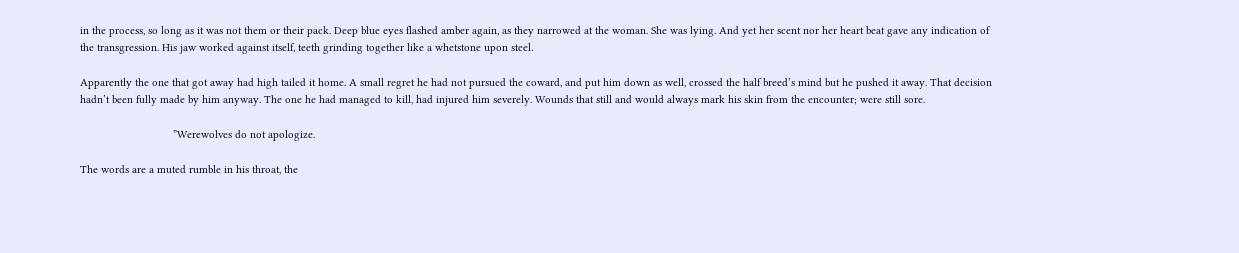in the process, so long as it was not them or their pack. Deep blue eyes flashed amber again, as they narrowed at the woman. She was lying. And yet her scent nor her heart beat gave any indication of the transgression. His jaw worked against itself, teeth grinding together like a whetstone upon steel.

Apparently the one that got away had high tailed it home. A small regret he had not pursued the coward, and put him down as well, crossed the half breed’s mind but he pushed it away. That decision hadn’t been fully made by him anyway. The one he had managed to kill, had injured him severely. Wounds that still and would always mark his skin from the encounter; were still sore.

                               ”Werewolves do not apologize.

The words are a muted rumble in his throat, the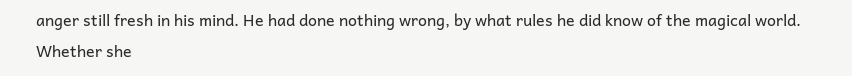anger still fresh in his mind. He had done nothing wrong, by what rules he did know of the magical world. Whether she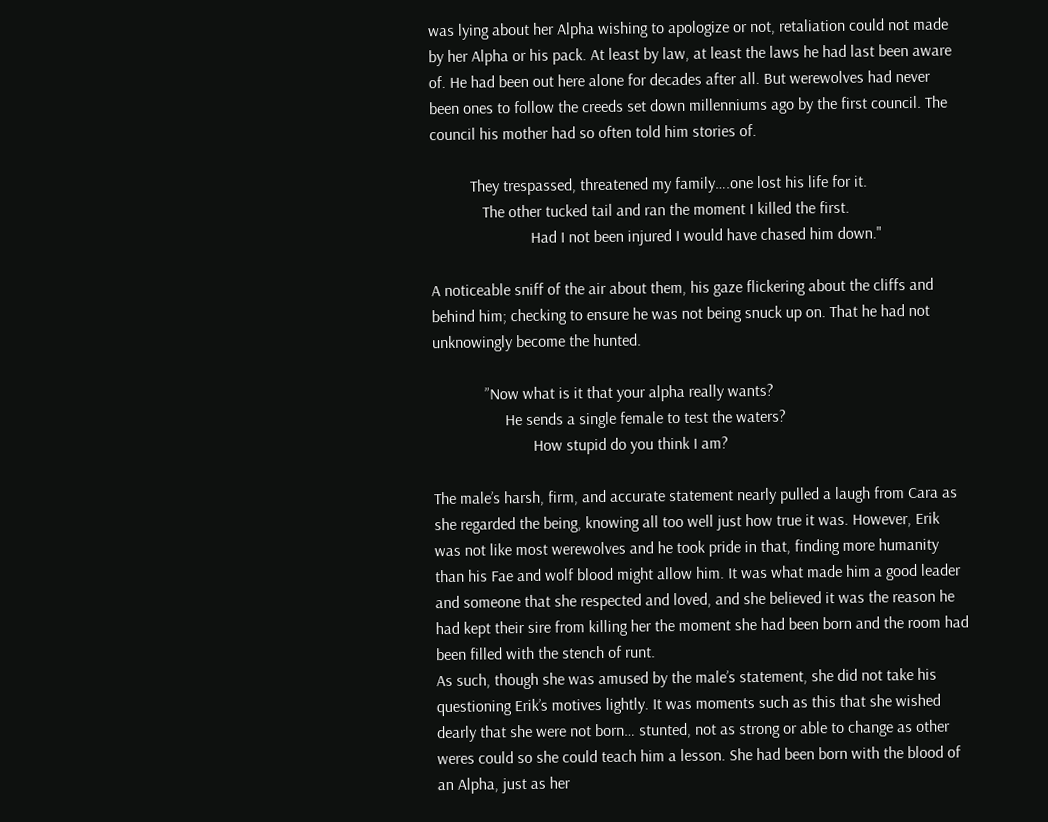was lying about her Alpha wishing to apologize or not, retaliation could not made by her Alpha or his pack. At least by law, at least the laws he had last been aware of. He had been out here alone for decades after all. But werewolves had never been ones to follow the creeds set down millenniums ago by the first council. The council his mother had so often told him stories of.

          They trespassed, threatened my family….one lost his life for it.
             The other tucked tail and ran the moment I killed the first.
                         Had I not been injured I would have chased him down."

A noticeable sniff of the air about them, his gaze flickering about the cliffs and behind him; checking to ensure he was not being snuck up on. That he had not unknowingly become the hunted.

             ”Now what is it that your alpha really wants?
                  He sends a single female to test the waters?
                         How stupid do you think I am?

The male’s harsh, firm, and accurate statement nearly pulled a laugh from Cara as she regarded the being, knowing all too well just how true it was. However, Erik was not like most werewolves and he took pride in that, finding more humanity than his Fae and wolf blood might allow him. It was what made him a good leader and someone that she respected and loved, and she believed it was the reason he had kept their sire from killing her the moment she had been born and the room had been filled with the stench of runt.
As such, though she was amused by the male’s statement, she did not take his questioning Erik’s motives lightly. It was moments such as this that she wished dearly that she were not born… stunted, not as strong or able to change as other weres could so she could teach him a lesson. She had been born with the blood of an Alpha, just as her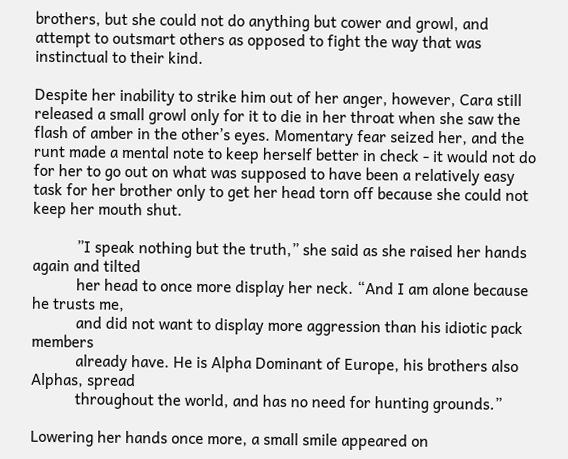brothers, but she could not do anything but cower and growl, and attempt to outsmart others as opposed to fight the way that was instinctual to their kind.

Despite her inability to strike him out of her anger, however, Cara still released a small growl only for it to die in her throat when she saw the flash of amber in the other’s eyes. Momentary fear seized her, and the runt made a mental note to keep herself better in check - it would not do for her to go out on what was supposed to have been a relatively easy task for her brother only to get her head torn off because she could not keep her mouth shut.

           ”I speak nothing but the truth,” she said as she raised her hands again and tilted
           her head to once more display her neck. “And I am alone because he trusts me,
           and did not want to display more aggression than his idiotic pack members
           already have. He is Alpha Dominant of Europe, his brothers also Alphas, spread
           throughout the world, and has no need for hunting grounds.”

Lowering her hands once more, a small smile appeared on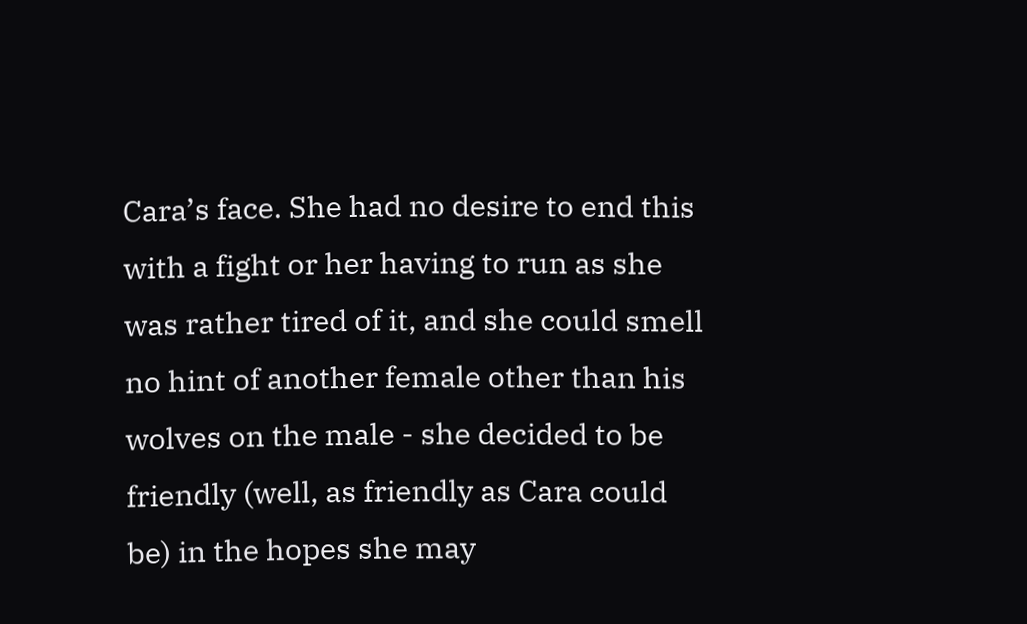Cara’s face. She had no desire to end this with a fight or her having to run as she was rather tired of it, and she could smell no hint of another female other than his wolves on the male - she decided to be friendly (well, as friendly as Cara could be) in the hopes she may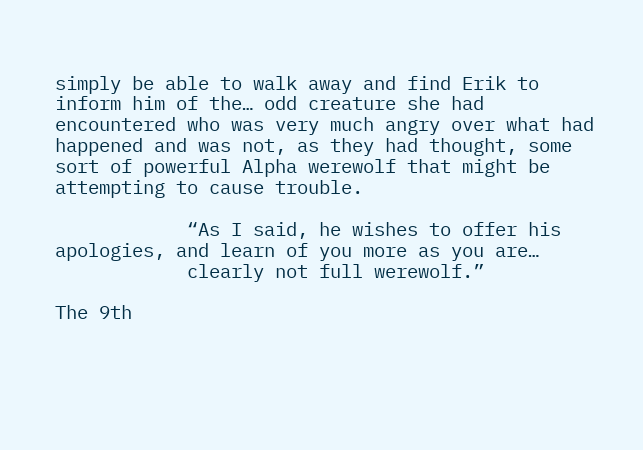simply be able to walk away and find Erik to inform him of the… odd creature she had encountered who was very much angry over what had happened and was not, as they had thought, some sort of powerful Alpha werewolf that might be attempting to cause trouble.

            “As I said, he wishes to offer his apologies, and learn of you more as you are…
            clearly not full werewolf.”

The 9th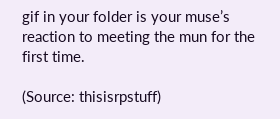gif in your folder is your muse’s reaction to meeting the mun for the first time.

(Source: thisisrpstuff)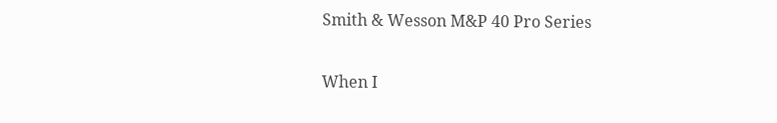Smith & Wesson M&P 40 Pro Series


When I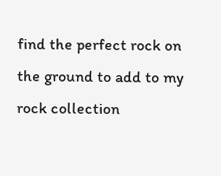find the perfect rock on the ground to add to my rock collection